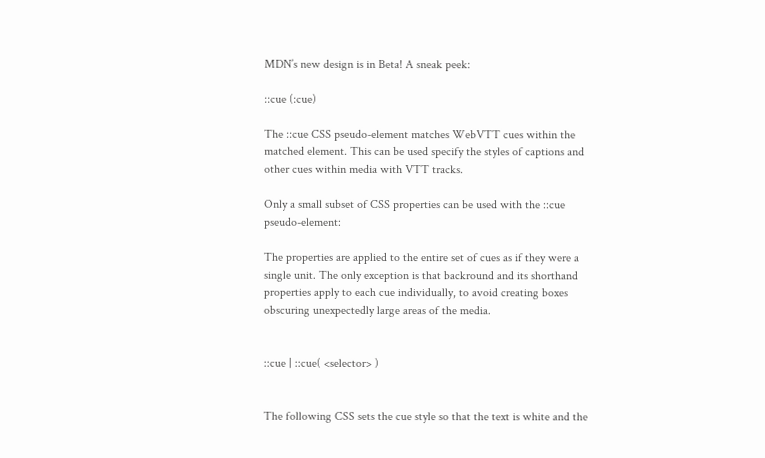MDN’s new design is in Beta! A sneak peek:

::cue (:cue)

The ::cue CSS pseudo-element matches WebVTT cues within the matched element. This can be used specify the styles of captions and other cues within media with VTT tracks.

Only a small subset of CSS properties can be used with the ::cue pseudo-element:

The properties are applied to the entire set of cues as if they were a single unit. The only exception is that backround and its shorthand properties apply to each cue individually, to avoid creating boxes obscuring unexpectedly large areas of the media.


::cue | ::cue( <selector> )


The following CSS sets the cue style so that the text is white and the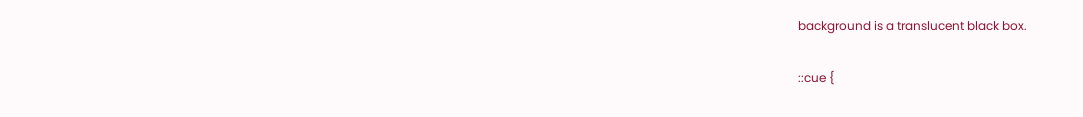background is a translucent black box.

::cue {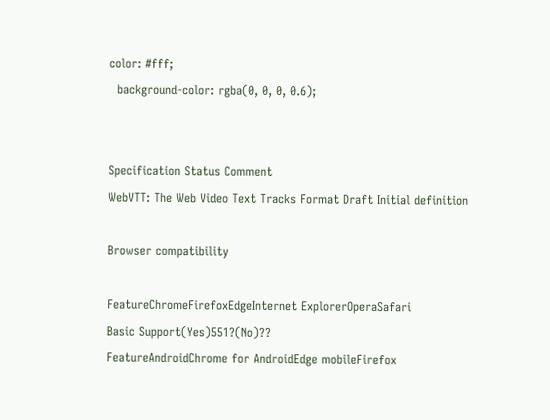color: #fff;
  background-color: rgba(0, 0, 0, 0.6);


Specification Status Comment
WebVTT: The Web Video Text Tracks Format Draft Initial definition

Browser compatibility

FeatureChromeFirefoxEdgeInternet ExplorerOperaSafari
Basic Support(Yes)551?(No)??
FeatureAndroidChrome for AndroidEdge mobileFirefox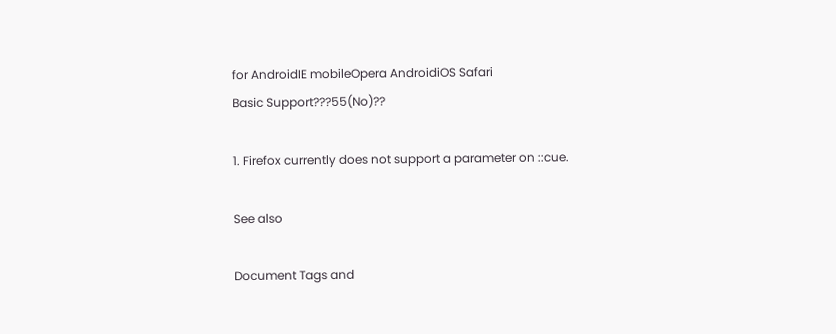for AndroidIE mobileOpera AndroidiOS Safari
Basic Support???55(No)??

1. Firefox currently does not support a parameter on ::cue.

See also

Document Tags and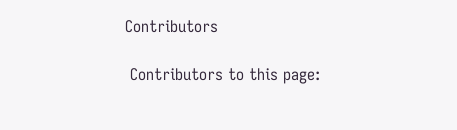Contributors

 Contributors to this page: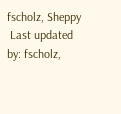fscholz, Sheppy
 Last updated by: fscholz,